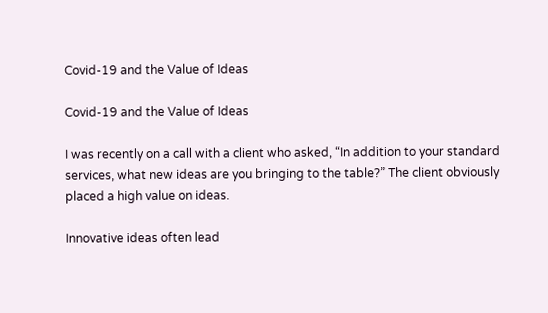Covid-19 and the Value of Ideas

Covid-19 and the Value of Ideas

I was recently on a call with a client who asked, “In addition to your standard services, what new ideas are you bringing to the table?” The client obviously placed a high value on ideas.

Innovative ideas often lead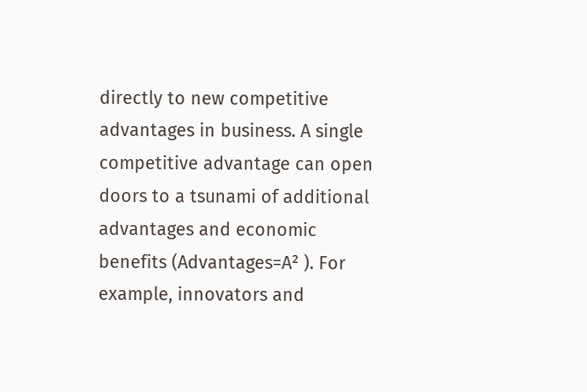directly to new competitive advantages in business. A single competitive advantage can open doors to a tsunami of additional advantages and economic benefits (Advantages=A² ). For example, innovators and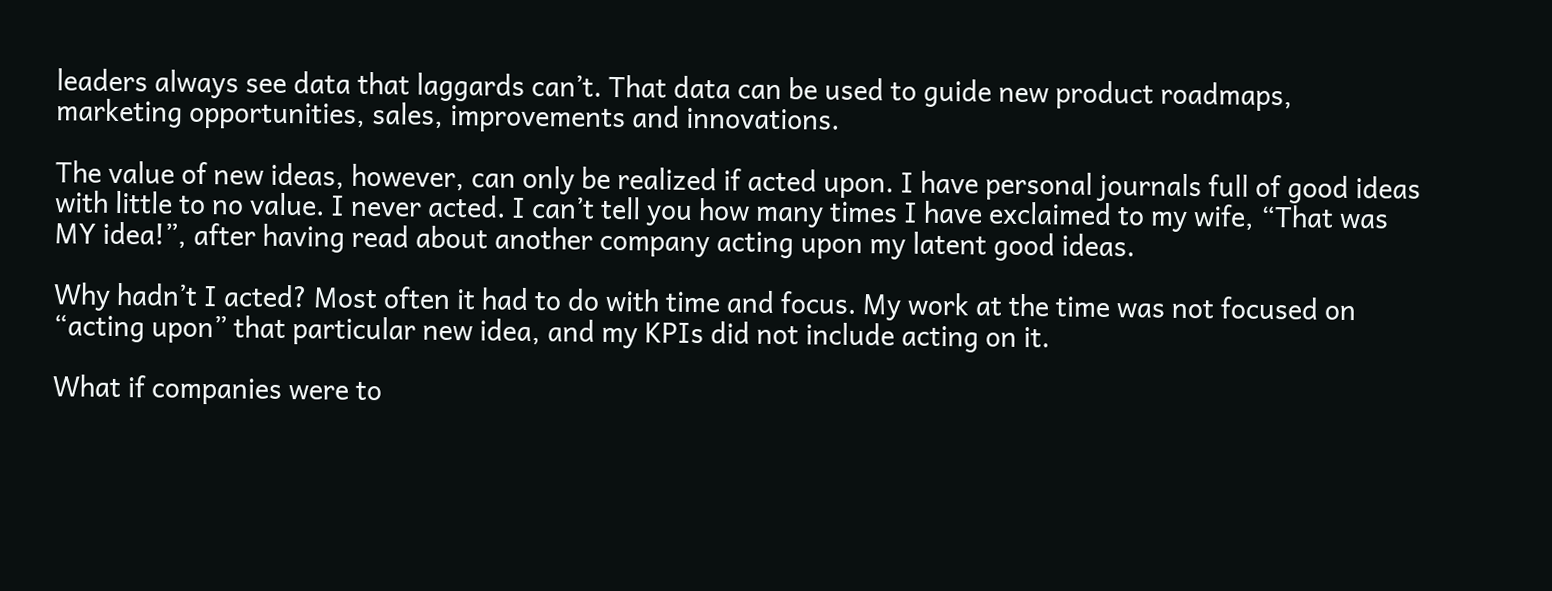leaders always see data that laggards can’t. That data can be used to guide new product roadmaps, marketing opportunities, sales, improvements and innovations.

The value of new ideas, however, can only be realized if acted upon. I have personal journals full of good ideas with little to no value. I never acted. I can’t tell you how many times I have exclaimed to my wife, “That was MY idea!”, after having read about another company acting upon my latent good ideas.

Why hadn’t I acted? Most often it had to do with time and focus. My work at the time was not focused on “acting upon” that particular new idea, and my KPIs did not include acting on it.

What if companies were to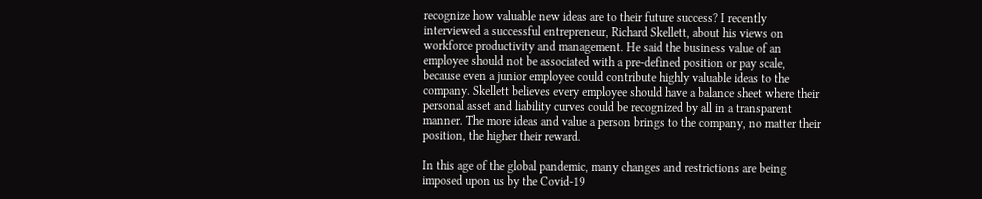recognize how valuable new ideas are to their future success? I recently interviewed a successful entrepreneur, Richard Skellett, about his views on workforce productivity and management. He said the business value of an employee should not be associated with a pre-defined position or pay scale, because even a junior employee could contribute highly valuable ideas to the company. Skellett believes every employee should have a balance sheet where their personal asset and liability curves could be recognized by all in a transparent manner. The more ideas and value a person brings to the company, no matter their position, the higher their reward.

In this age of the global pandemic, many changes and restrictions are being imposed upon us by the Covid-19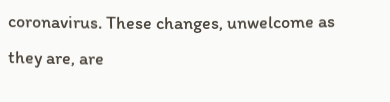coronavirus. These changes, unwelcome as they are, are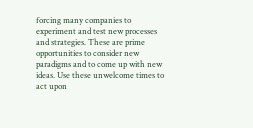forcing many companies to experiment and test new processes and strategies. These are prime opportunities to consider new paradigms and to come up with new ideas. Use these unwelcome times to act upon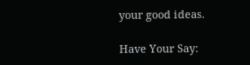your good ideas.

Have Your Say: